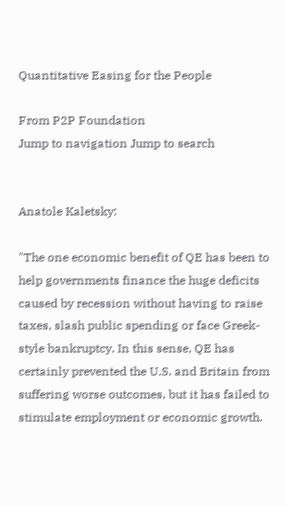Quantitative Easing for the People

From P2P Foundation
Jump to navigation Jump to search


Anatole Kaletsky:

"The one economic benefit of QE has been to help governments finance the huge deficits caused by recession without having to raise taxes, slash public spending or face Greek-style bankruptcy. In this sense, QE has certainly prevented the U.S. and Britain from suffering worse outcomes, but it has failed to stimulate employment or economic growth.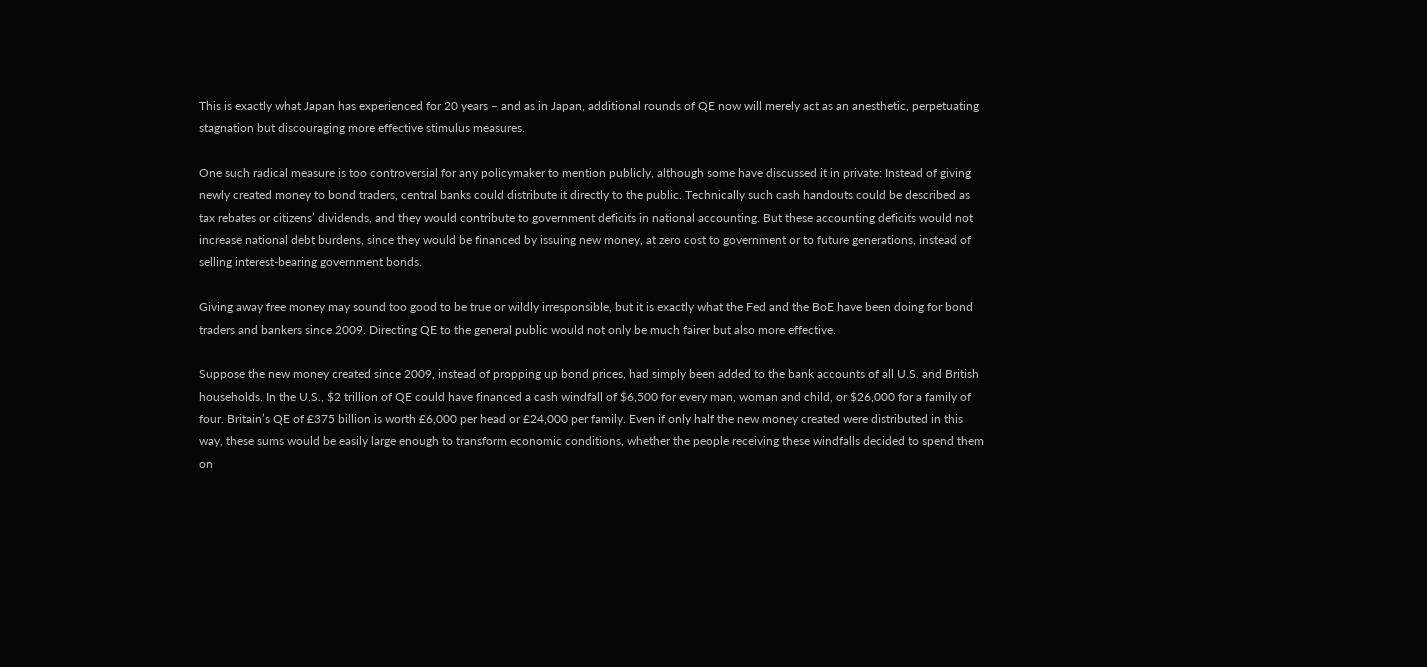This is exactly what Japan has experienced for 20 years – and as in Japan, additional rounds of QE now will merely act as an anesthetic, perpetuating stagnation but discouraging more effective stimulus measures.

One such radical measure is too controversial for any policymaker to mention publicly, although some have discussed it in private: Instead of giving newly created money to bond traders, central banks could distribute it directly to the public. Technically such cash handouts could be described as tax rebates or citizens’ dividends, and they would contribute to government deficits in national accounting. But these accounting deficits would not increase national debt burdens, since they would be financed by issuing new money, at zero cost to government or to future generations, instead of selling interest-bearing government bonds.

Giving away free money may sound too good to be true or wildly irresponsible, but it is exactly what the Fed and the BoE have been doing for bond traders and bankers since 2009. Directing QE to the general public would not only be much fairer but also more effective.

Suppose the new money created since 2009, instead of propping up bond prices, had simply been added to the bank accounts of all U.S. and British households. In the U.S., $2 trillion of QE could have financed a cash windfall of $6,500 for every man, woman and child, or $26,000 for a family of four. Britain’s QE of £375 billion is worth £6,000 per head or £24,000 per family. Even if only half the new money created were distributed in this way, these sums would be easily large enough to transform economic conditions, whether the people receiving these windfalls decided to spend them on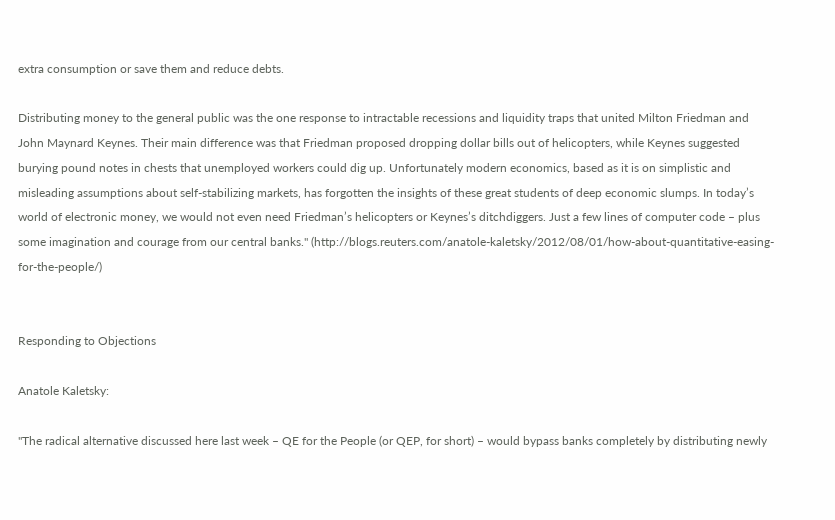extra consumption or save them and reduce debts.

Distributing money to the general public was the one response to intractable recessions and liquidity traps that united Milton Friedman and John Maynard Keynes. Their main difference was that Friedman proposed dropping dollar bills out of helicopters, while Keynes suggested burying pound notes in chests that unemployed workers could dig up. Unfortunately modern economics, based as it is on simplistic and misleading assumptions about self-stabilizing markets, has forgotten the insights of these great students of deep economic slumps. In today’s world of electronic money, we would not even need Friedman’s helicopters or Keynes’s ditchdiggers. Just a few lines of computer code – plus some imagination and courage from our central banks." (http://blogs.reuters.com/anatole-kaletsky/2012/08/01/how-about-quantitative-easing-for-the-people/)


Responding to Objections

Anatole Kaletsky:

"The radical alternative discussed here last week – QE for the People (or QEP, for short) – would bypass banks completely by distributing newly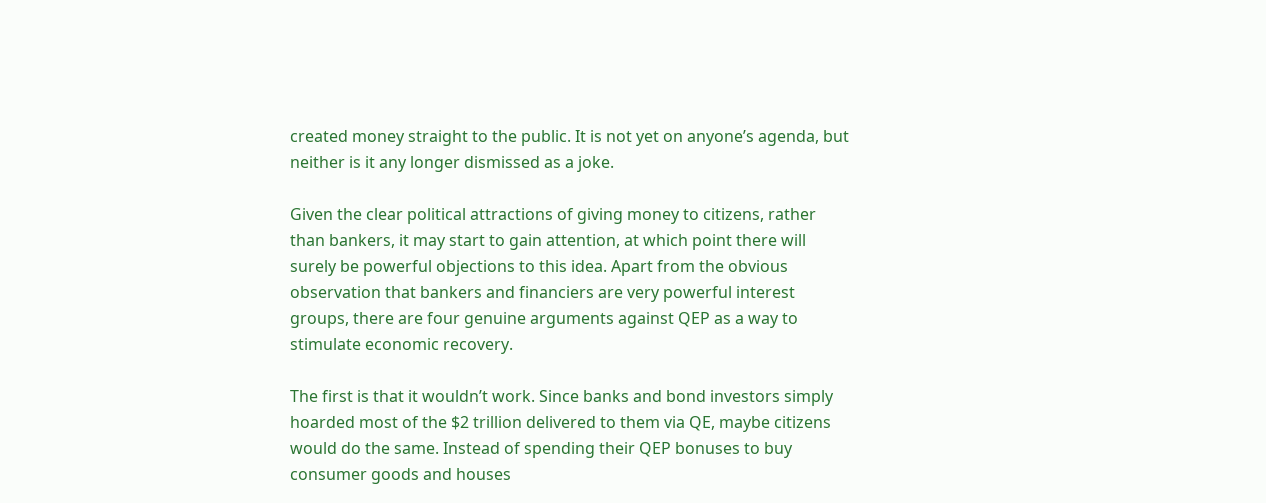created money straight to the public. It is not yet on anyone’s agenda, but neither is it any longer dismissed as a joke.

Given the clear political attractions of giving money to citizens, rather than bankers, it may start to gain attention, at which point there will surely be powerful objections to this idea. Apart from the obvious observation that bankers and financiers are very powerful interest groups, there are four genuine arguments against QEP as a way to stimulate economic recovery.

The first is that it wouldn’t work. Since banks and bond investors simply hoarded most of the $2 trillion delivered to them via QE, maybe citizens would do the same. Instead of spending their QEP bonuses to buy consumer goods and houses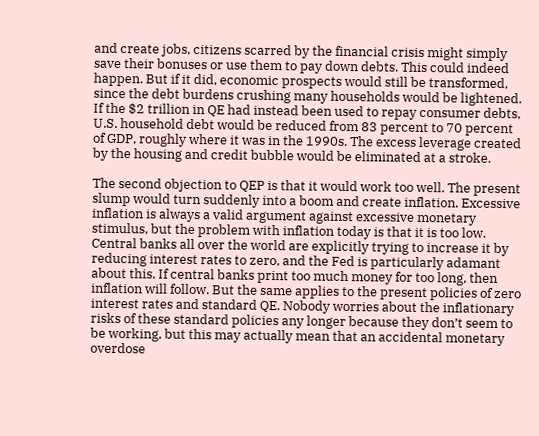and create jobs, citizens scarred by the financial crisis might simply save their bonuses or use them to pay down debts. This could indeed happen. But if it did, economic prospects would still be transformed, since the debt burdens crushing many households would be lightened. If the $2 trillion in QE had instead been used to repay consumer debts, U.S. household debt would be reduced from 83 percent to 70 percent of GDP, roughly where it was in the 1990s. The excess leverage created by the housing and credit bubble would be eliminated at a stroke.

The second objection to QEP is that it would work too well. The present slump would turn suddenly into a boom and create inflation. Excessive inflation is always a valid argument against excessive monetary stimulus, but the problem with inflation today is that it is too low. Central banks all over the world are explicitly trying to increase it by reducing interest rates to zero, and the Fed is particularly adamant about this. If central banks print too much money for too long, then inflation will follow. But the same applies to the present policies of zero interest rates and standard QE. Nobody worries about the inflationary risks of these standard policies any longer because they don’t seem to be working, but this may actually mean that an accidental monetary overdose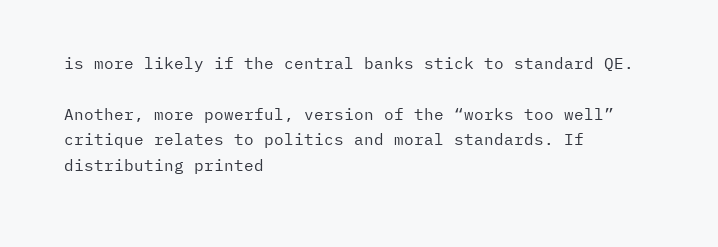is more likely if the central banks stick to standard QE.

Another, more powerful, version of the “works too well” critique relates to politics and moral standards. If distributing printed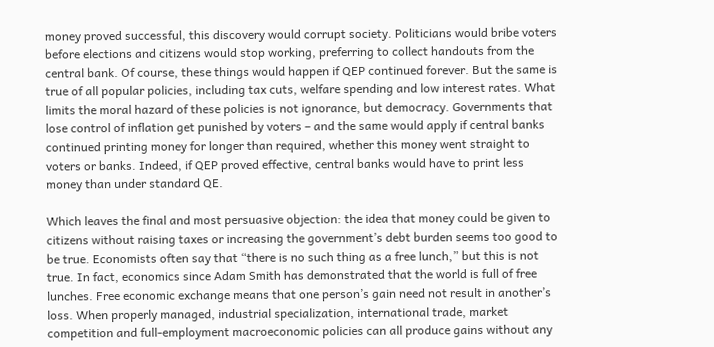money proved successful, this discovery would corrupt society. Politicians would bribe voters before elections and citizens would stop working, preferring to collect handouts from the central bank. Of course, these things would happen if QEP continued forever. But the same is true of all popular policies, including tax cuts, welfare spending and low interest rates. What limits the moral hazard of these policies is not ignorance, but democracy. Governments that lose control of inflation get punished by voters – and the same would apply if central banks continued printing money for longer than required, whether this money went straight to voters or banks. Indeed, if QEP proved effective, central banks would have to print less money than under standard QE.

Which leaves the final and most persuasive objection: the idea that money could be given to citizens without raising taxes or increasing the government’s debt burden seems too good to be true. Economists often say that “there is no such thing as a free lunch,” but this is not true. In fact, economics since Adam Smith has demonstrated that the world is full of free lunches. Free economic exchange means that one person’s gain need not result in another’s loss. When properly managed, industrial specialization, international trade, market competition and full-employment macroeconomic policies can all produce gains without any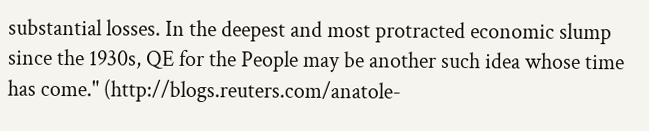substantial losses. In the deepest and most protracted economic slump since the 1930s, QE for the People may be another such idea whose time has come." (http://blogs.reuters.com/anatole-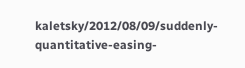kaletsky/2012/08/09/suddenly-quantitative-easing-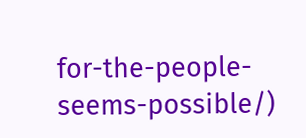for-the-people-seems-possible/)